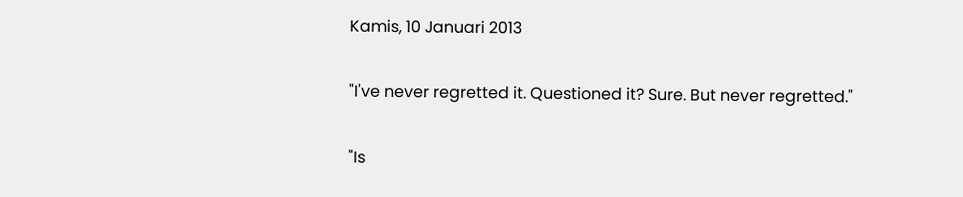Kamis, 10 Januari 2013

"I've never regretted it. Questioned it? Sure. But never regretted."

"Is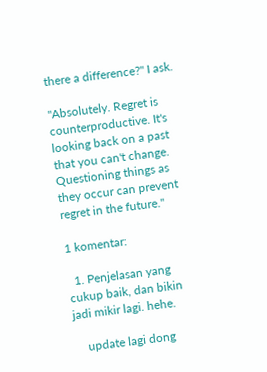there a difference?" I ask.

"Absolutely. Regret is counterproductive. It's looking back on a past that you can't change. Questioning things as they occur can prevent regret in the future."

1 komentar:

  1. Penjelasan yang cukup baik, dan bikin jadi mikir lagi. hehe.

    update lagi dong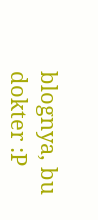blognya, bu dokter :P